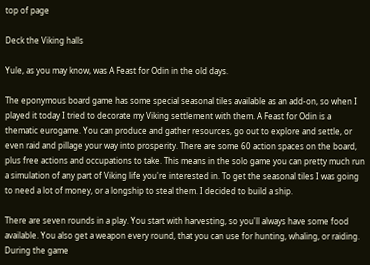top of page

Deck the Viking halls

Yule, as you may know, was A Feast for Odin in the old days.

The eponymous board game has some special seasonal tiles available as an add-on, so when I played it today I tried to decorate my Viking settlement with them. A Feast for Odin is a thematic eurogame. You can produce and gather resources, go out to explore and settle, or even raid and pillage your way into prosperity. There are some 60 action spaces on the board, plus free actions and occupations to take. This means in the solo game you can pretty much run a simulation of any part of Viking life you're interested in. To get the seasonal tiles I was going to need a lot of money, or a longship to steal them. I decided to build a ship.

There are seven rounds in a play. You start with harvesting, so you'll always have some food available. You also get a weapon every round, that you can use for hunting, whaling, or raiding. During the game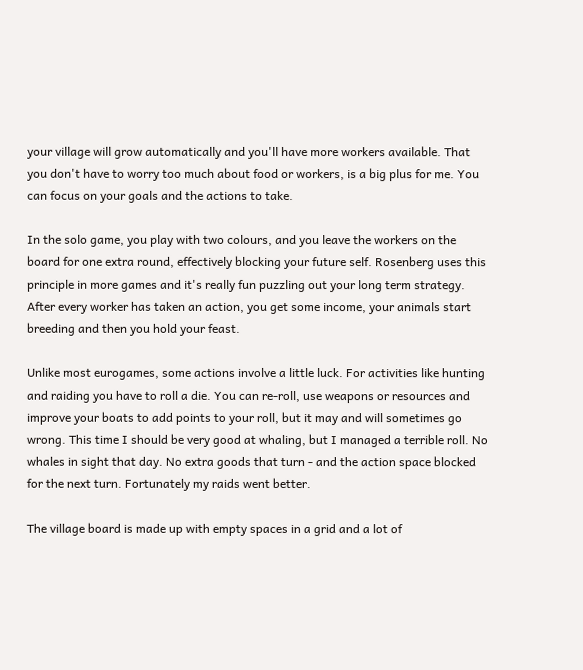your village will grow automatically and you'll have more workers available. That you don't have to worry too much about food or workers, is a big plus for me. You can focus on your goals and the actions to take.

In the solo game, you play with two colours, and you leave the workers on the board for one extra round, effectively blocking your future self. Rosenberg uses this principle in more games and it's really fun puzzling out your long term strategy. After every worker has taken an action, you get some income, your animals start breeding and then you hold your feast.

Unlike most eurogames, some actions involve a little luck. For activities like hunting and raiding you have to roll a die. You can re-roll, use weapons or resources and improve your boats to add points to your roll, but it may and will sometimes go wrong. This time I should be very good at whaling, but I managed a terrible roll. No whales in sight that day. No extra goods that turn - and the action space blocked for the next turn. Fortunately my raids went better.

The village board is made up with empty spaces in a grid and a lot of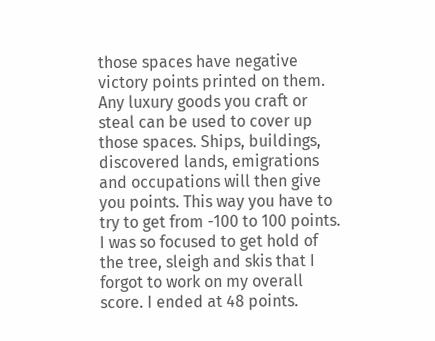those spaces have negative victory points printed on them. Any luxury goods you craft or steal can be used to cover up those spaces. Ships, buildings, discovered lands, emigrations and occupations will then give you points. This way you have to try to get from -100 to 100 points. I was so focused to get hold of the tree, sleigh and skis that I forgot to work on my overall score. I ended at 48 points.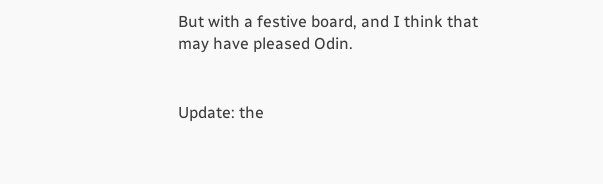But with a festive board, and I think that may have pleased Odin.


Update: the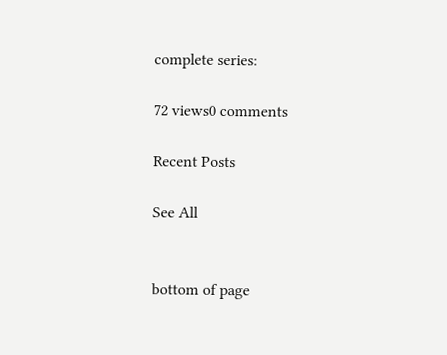complete series:

72 views0 comments

Recent Posts

See All


bottom of page